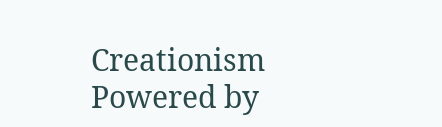Creationism Powered by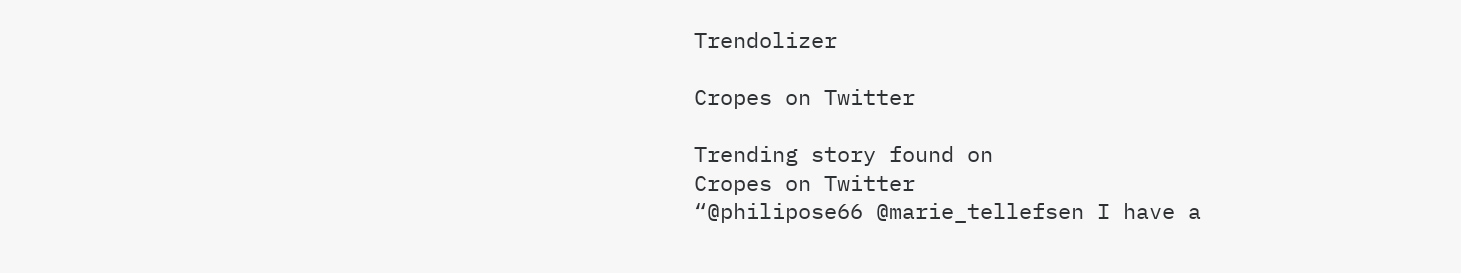Trendolizer

Cropes on Twitter

Trending story found on
Cropes on Twitter
“@philipose66 @marie_tellefsen I have a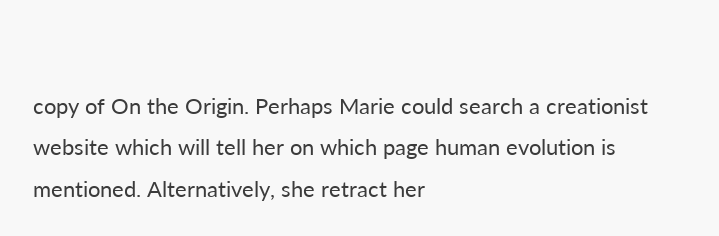copy of On the Origin. Perhaps Marie could search a creationist website which will tell her on which page human evolution is mentioned. Alternatively, she retract her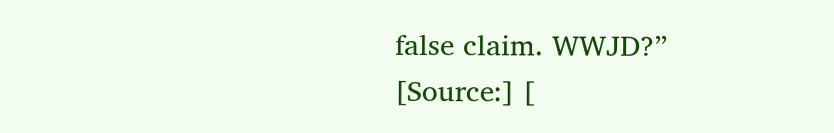false claim. WWJD?”
[Source:] [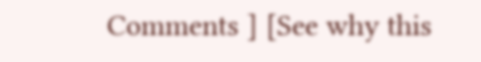Comments ] [See why this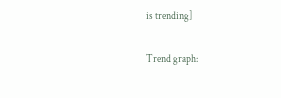is trending]

Trend graph: